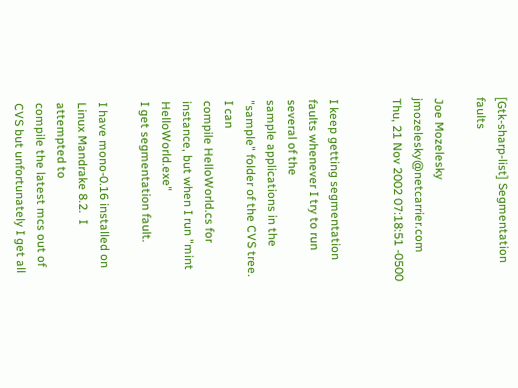[Gtk-sharp-list] Segmentation faults

Joe Mozelesky jmozelesky@netcarrier.com
Thu, 21 Nov 2002 07:18:51 -0500


I keep getting segmentation faults whenever I try to run several of the
sample applications in the "sample" folder of the CVS tree.  I can
compile HelloWorld.cs for instance, but when I run "mint HelloWorld.exe"
I get segmentation fault.

I have mono-0.16 installed on Linux Mandrake 8.2.  I attempted to
compile the latest mcs out of CVS but unfortunately I get all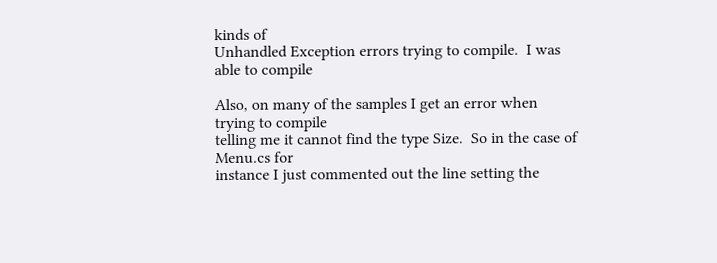kinds of
Unhandled Exception errors trying to compile.  I was able to compile

Also, on many of the samples I get an error when trying to compile
telling me it cannot find the type Size.  So in the case of Menu.cs for
instance I just commented out the line setting the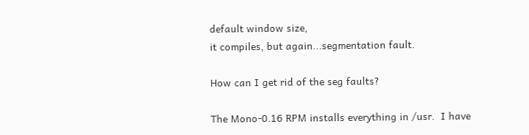default window size,
it compiles, but again...segmentation fault.

How can I get rid of the seg faults?

The Mono-0.16 RPM installs everything in /usr.  I have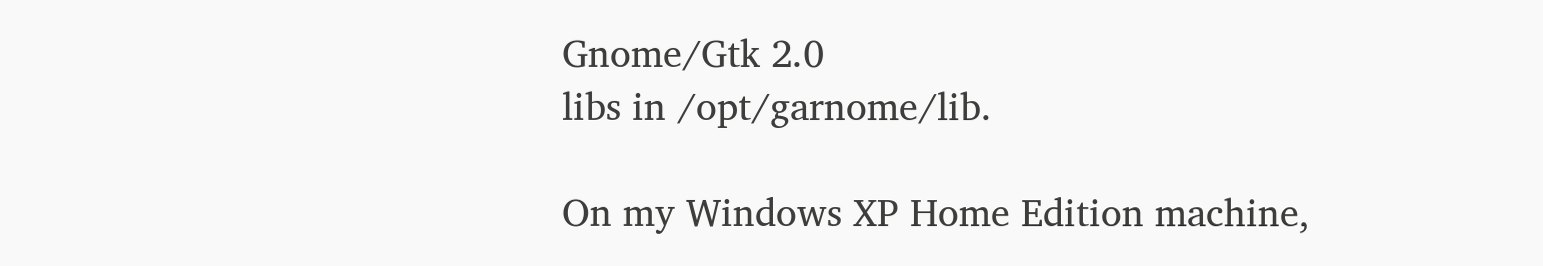Gnome/Gtk 2.0
libs in /opt/garnome/lib.

On my Windows XP Home Edition machine,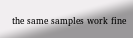the same samples work fine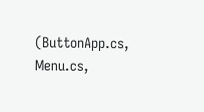(ButtonApp.cs, Menu.cs,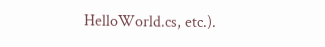HelloWorld.cs, etc.).